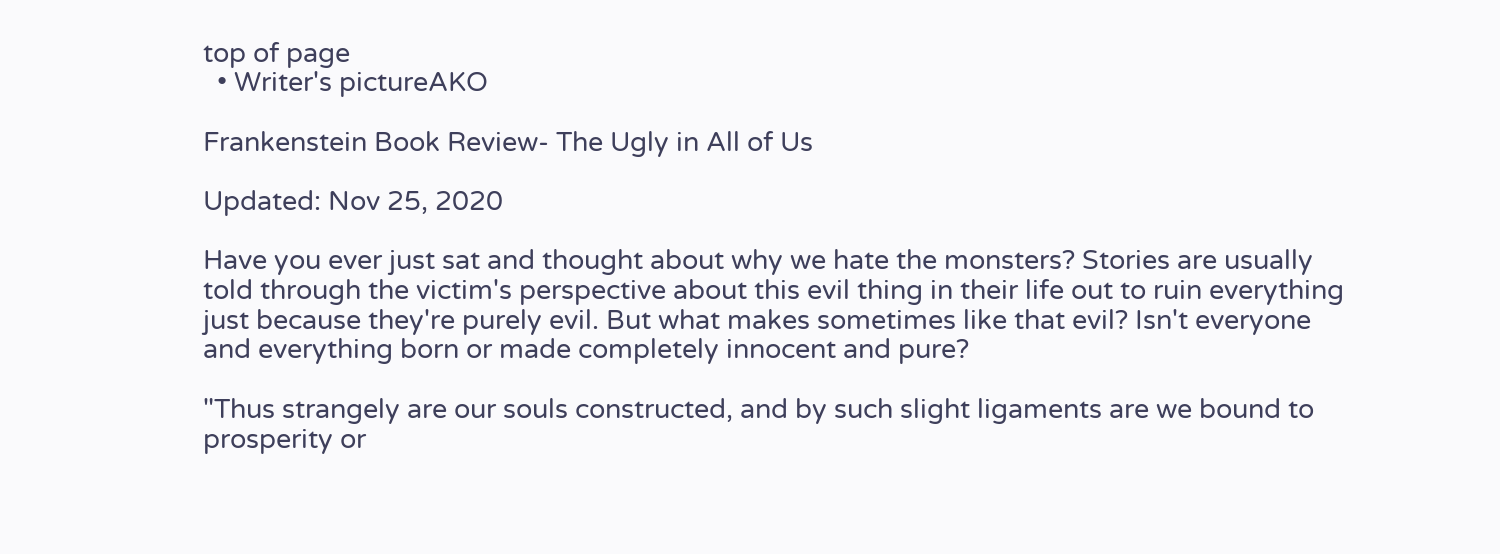top of page
  • Writer's pictureAKO

Frankenstein Book Review- The Ugly in All of Us

Updated: Nov 25, 2020

Have you ever just sat and thought about why we hate the monsters? Stories are usually told through the victim's perspective about this evil thing in their life out to ruin everything just because they're purely evil. But what makes sometimes like that evil? Isn't everyone and everything born or made completely innocent and pure?

"Thus strangely are our souls constructed, and by such slight ligaments are we bound to prosperity or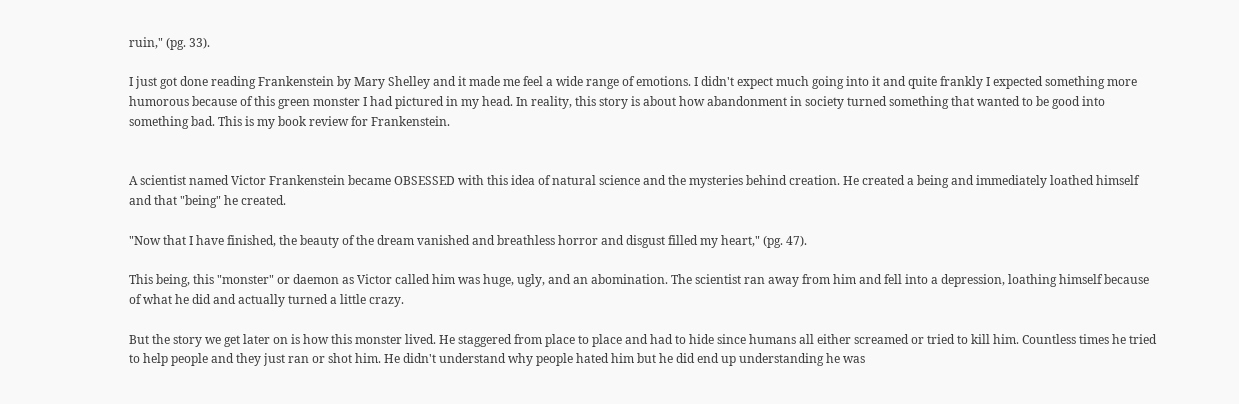ruin," (pg. 33).

I just got done reading Frankenstein by Mary Shelley and it made me feel a wide range of emotions. I didn't expect much going into it and quite frankly I expected something more humorous because of this green monster I had pictured in my head. In reality, this story is about how abandonment in society turned something that wanted to be good into something bad. This is my book review for Frankenstein.


A scientist named Victor Frankenstein became OBSESSED with this idea of natural science and the mysteries behind creation. He created a being and immediately loathed himself and that "being" he created.

"Now that I have finished, the beauty of the dream vanished and breathless horror and disgust filled my heart," (pg. 47).

This being, this "monster" or daemon as Victor called him was huge, ugly, and an abomination. The scientist ran away from him and fell into a depression, loathing himself because of what he did and actually turned a little crazy.

But the story we get later on is how this monster lived. He staggered from place to place and had to hide since humans all either screamed or tried to kill him. Countless times he tried to help people and they just ran or shot him. He didn't understand why people hated him but he did end up understanding he was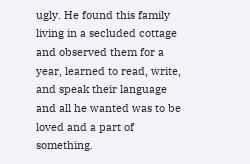ugly. He found this family living in a secluded cottage and observed them for a year, learned to read, write, and speak their language and all he wanted was to be loved and a part of something.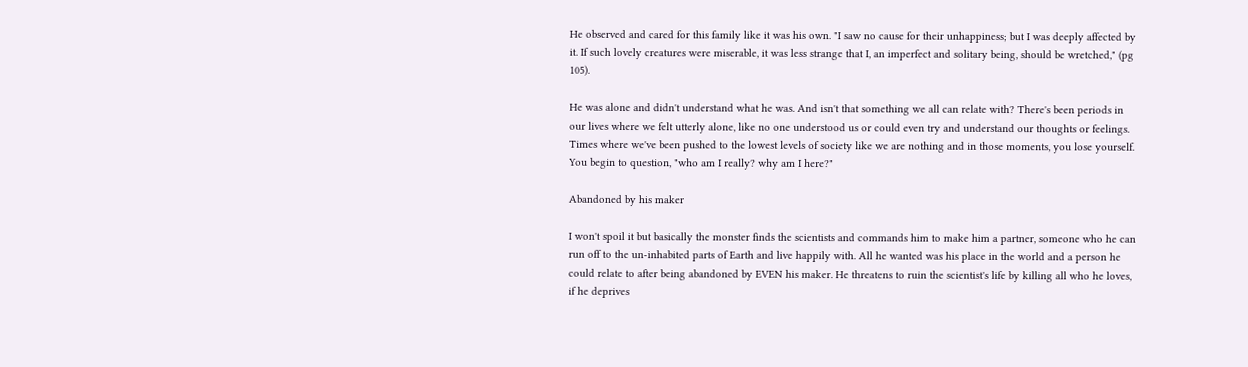He observed and cared for this family like it was his own. "I saw no cause for their unhappiness; but I was deeply affected by it. If such lovely creatures were miserable, it was less strange that I, an imperfect and solitary being, should be wretched," (pg 105).

He was alone and didn't understand what he was. And isn't that something we all can relate with? There's been periods in our lives where we felt utterly alone, like no one understood us or could even try and understand our thoughts or feelings. Times where we've been pushed to the lowest levels of society like we are nothing and in those moments, you lose yourself. You begin to question, "who am I really? why am I here?"

Abandoned by his maker

I won't spoil it but basically the monster finds the scientists and commands him to make him a partner, someone who he can run off to the un-inhabited parts of Earth and live happily with. All he wanted was his place in the world and a person he could relate to after being abandoned by EVEN his maker. He threatens to ruin the scientist's life by killing all who he loves, if he deprives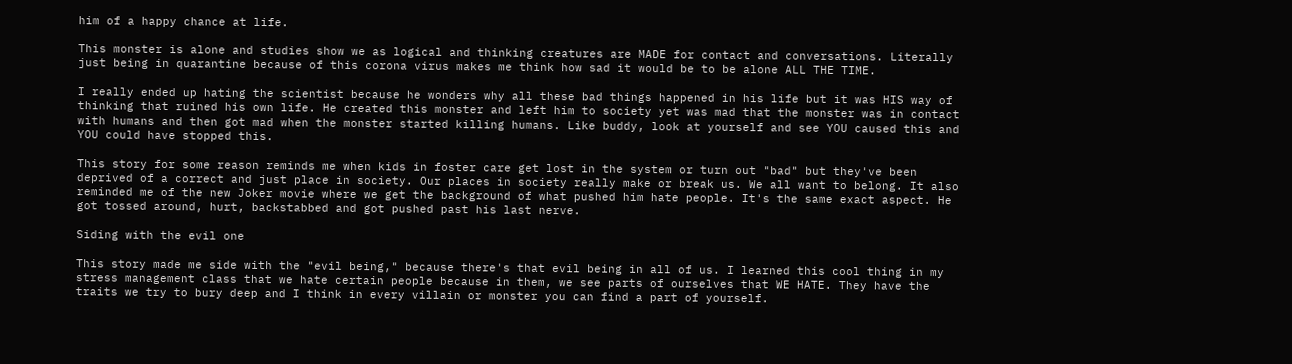him of a happy chance at life.

This monster is alone and studies show we as logical and thinking creatures are MADE for contact and conversations. Literally just being in quarantine because of this corona virus makes me think how sad it would be to be alone ALL THE TIME.

I really ended up hating the scientist because he wonders why all these bad things happened in his life but it was HIS way of thinking that ruined his own life. He created this monster and left him to society yet was mad that the monster was in contact with humans and then got mad when the monster started killing humans. Like buddy, look at yourself and see YOU caused this and YOU could have stopped this.

This story for some reason reminds me when kids in foster care get lost in the system or turn out "bad" but they've been deprived of a correct and just place in society. Our places in society really make or break us. We all want to belong. It also reminded me of the new Joker movie where we get the background of what pushed him hate people. It's the same exact aspect. He got tossed around, hurt, backstabbed and got pushed past his last nerve.

Siding with the evil one

This story made me side with the "evil being," because there's that evil being in all of us. I learned this cool thing in my stress management class that we hate certain people because in them, we see parts of ourselves that WE HATE. They have the traits we try to bury deep and I think in every villain or monster you can find a part of yourself.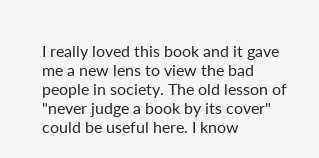I really loved this book and it gave me a new lens to view the bad people in society. The old lesson of "never judge a book by its cover" could be useful here. I know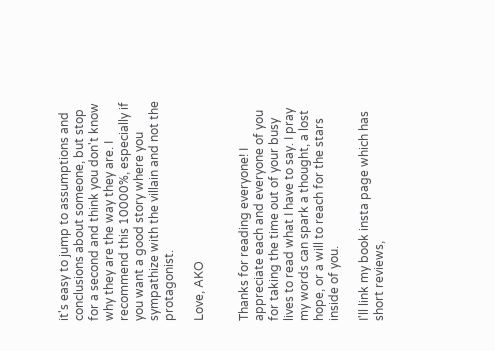it's easy to jump to assumptions and conclusions about someone, but stop for a second and think you don't know why they are the way they are. I recommend this 10000%, especially if you want a good story where you sympathize with the villain and not the protagonist.

Love, AKO


Thanks for reading everyone! I appreciate each and everyone of you for taking the time out of your busy lives to read what I have to say. I pray my words can spark a thought, a lost hope, or a will to reach for the stars inside of you.

I'll link my book insta page which has short reviews,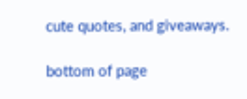cute quotes, and giveaways.

bottom of page